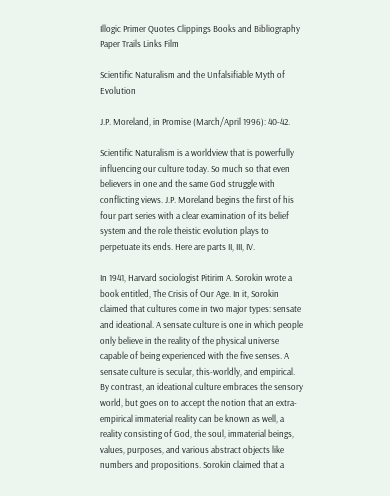Illogic Primer Quotes Clippings Books and Bibliography Paper Trails Links Film

Scientific Naturalism and the Unfalsifiable Myth of Evolution

J.P. Moreland, in Promise (March/April 1996): 40-42.

Scientific Naturalism is a worldview that is powerfully influencing our culture today. So much so that even believers in one and the same God struggle with conflicting views. J.P. Moreland begins the first of his four part series with a clear examination of its belief system and the role theistic evolution plays to perpetuate its ends. Here are parts II, III, IV.

In 1941, Harvard sociologist Pitirim A. Sorokin wrote a book entitled, The Crisis of Our Age. In it, Sorokin claimed that cultures come in two major types: sensate and ideational. A sensate culture is one in which people only believe in the reality of the physical universe capable of being experienced with the five senses. A sensate culture is secular, this-worldly, and empirical. By contrast, an ideational culture embraces the sensory world, but goes on to accept the notion that an extra-empirical immaterial reality can be known as well, a reality consisting of God, the soul, immaterial beings, values, purposes, and various abstract objects like numbers and propositions. Sorokin claimed that a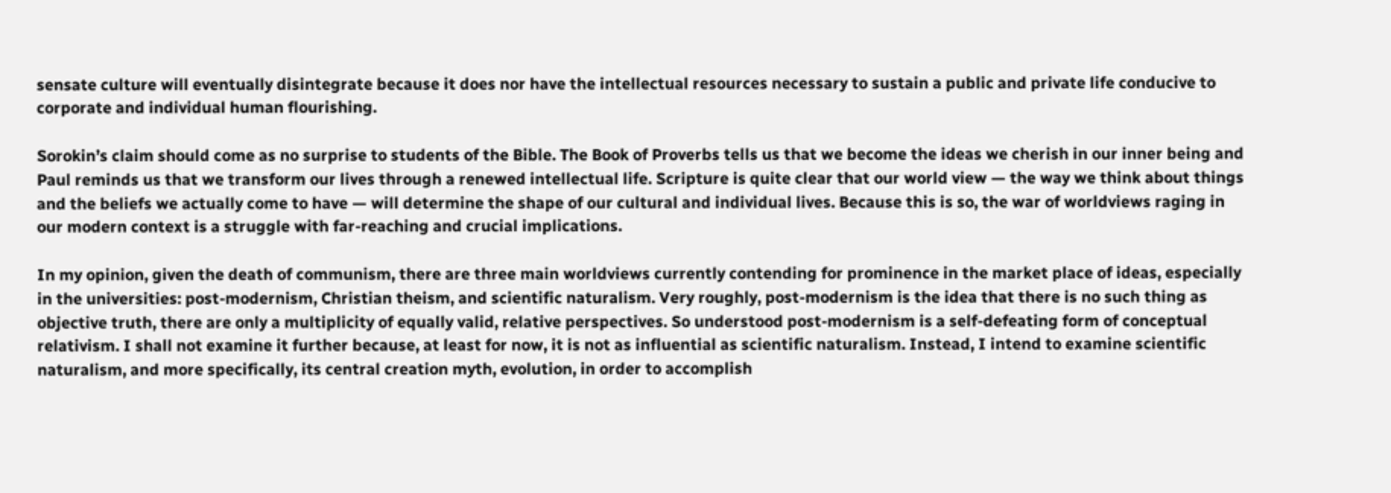sensate culture will eventually disintegrate because it does nor have the intellectual resources necessary to sustain a public and private life conducive to corporate and individual human flourishing.

Sorokin’s claim should come as no surprise to students of the Bible. The Book of Proverbs tells us that we become the ideas we cherish in our inner being and Paul reminds us that we transform our lives through a renewed intellectual life. Scripture is quite clear that our world view — the way we think about things and the beliefs we actually come to have — will determine the shape of our cultural and individual lives. Because this is so, the war of worldviews raging in our modern context is a struggle with far-reaching and crucial implications.

In my opinion, given the death of communism, there are three main worldviews currently contending for prominence in the market place of ideas, especially in the universities: post-modernism, Christian theism, and scientific naturalism. Very roughly, post-modernism is the idea that there is no such thing as objective truth, there are only a multiplicity of equally valid, relative perspectives. So understood post-modernism is a self-defeating form of conceptual relativism. I shall not examine it further because, at least for now, it is not as influential as scientific naturalism. Instead, I intend to examine scientific naturalism, and more specifically, its central creation myth, evolution, in order to accomplish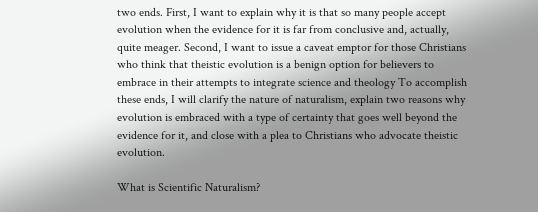two ends. First, I want to explain why it is that so many people accept evolution when the evidence for it is far from conclusive and, actually, quite meager. Second, I want to issue a caveat emptor for those Christians who think that theistic evolution is a benign option for believers to embrace in their attempts to integrate science and theology To accomplish these ends, I will clarify the nature of naturalism, explain two reasons why evolution is embraced with a type of certainty that goes well beyond the evidence for it, and close with a plea to Christians who advocate theistic evolution.

What is Scientific Naturalism?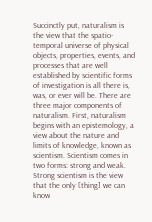Succinctly put, naturalism is the view that the spatio-temporal universe of physical objects, properties, events, and processes that are well established by scientific forms of investigation is all there is, was, or ever will be. There are three major components of naturalism. First, naturalism begins with an epistemology, a view about the nature and limits of knowledge, known as scientism. Scientism comes in two forms: strong and weak. Strong scientism is the view that the only [thing] we can know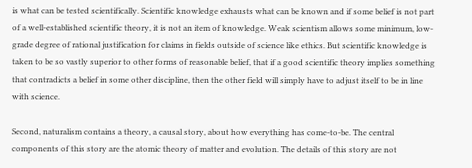is what can be tested scientifically. Scientific knowledge exhausts what can be known and if some belief is not part of a well-established scientific theory, it is not an item of knowledge. Weak scientism allows some minimum, low-grade degree of rational justification for claims in fields outside of science like ethics. But scientific knowledge is taken to be so vastly superior to other forms of reasonable belief, that if a good scientific theory implies something that contradicts a belief in some other discipline, then the other field will simply have to adjust itself to be in line with science.

Second, naturalism contains a theory, a causal story, about how everything has come-to-be. The central components of this story are the atomic theory of matter and evolution. The details of this story are not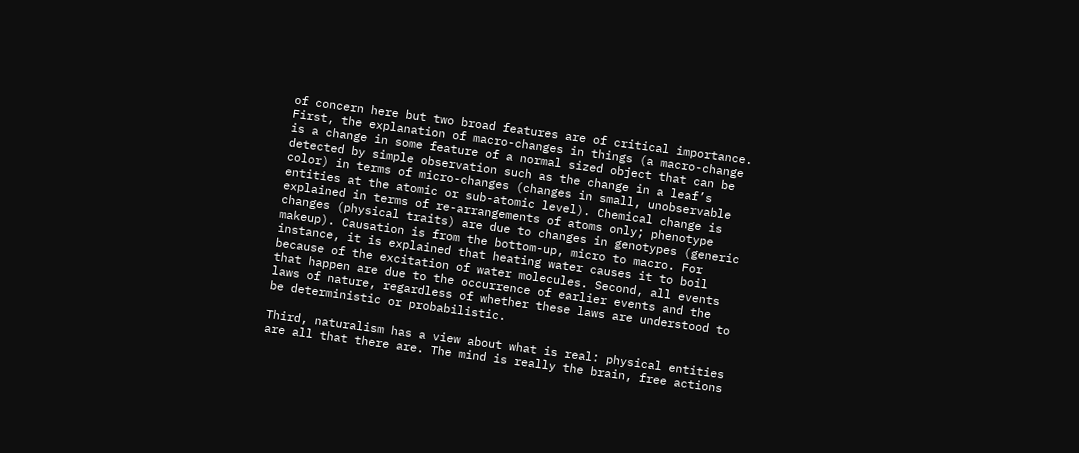of concern here but two broad features are of critical importance. First, the explanation of macro-changes in things (a macro-change is a change in some feature of a normal sized object that can be detected by simple observation such as the change in a leaf’s color) in terms of micro-changes (changes in small, unobservable entities at the atomic or sub-atomic level). Chemical change is explained in terms of re-arrangements of atoms only; phenotype changes (physical traits) are due to changes in genotypes (generic makeup). Causation is from the bottom-up, micro to macro. For instance, it is explained that heating water causes it to boil because of the excitation of water molecules. Second, all events that happen are due to the occurrence of earlier events and the laws of nature, regardless of whether these laws are understood to be deterministic or probabilistic.

Third, naturalism has a view about what is real: physical entities are all that there are. The mind is really the brain, free actions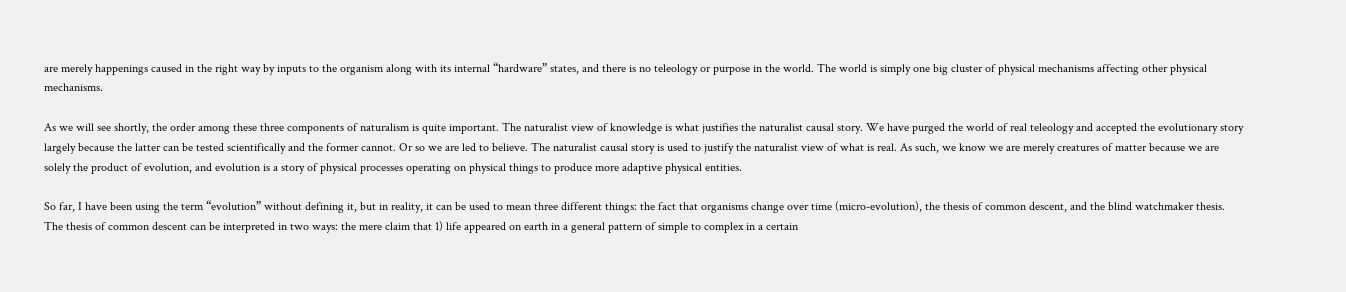are merely happenings caused in the right way by inputs to the organism along with its internal “hardware” states, and there is no teleology or purpose in the world. The world is simply one big cluster of physical mechanisms affecting other physical mechanisms.

As we will see shortly, the order among these three components of naturalism is quite important. The naturalist view of knowledge is what justifies the naturalist causal story. We have purged the world of real teleology and accepted the evolutionary story largely because the latter can be tested scientifically and the former cannot. Or so we are led to believe. The naturalist causal story is used to justify the naturalist view of what is real. As such, we know we are merely creatures of matter because we are solely the product of evolution, and evolution is a story of physical processes operating on physical things to produce more adaptive physical entities.

So far, I have been using the term “evolution” without defining it, but in reality, it can be used to mean three different things: the fact that organisms change over time (micro-evolution), the thesis of common descent, and the blind watchmaker thesis. The thesis of common descent can be interpreted in two ways: the mere claim that 1) life appeared on earth in a general pattern of simple to complex in a certain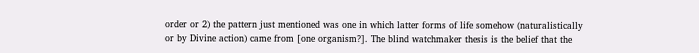order or 2) the pattern just mentioned was one in which latter forms of life somehow (naturalistically or by Divine action) came from [one organism?]. The blind watchmaker thesis is the belief that the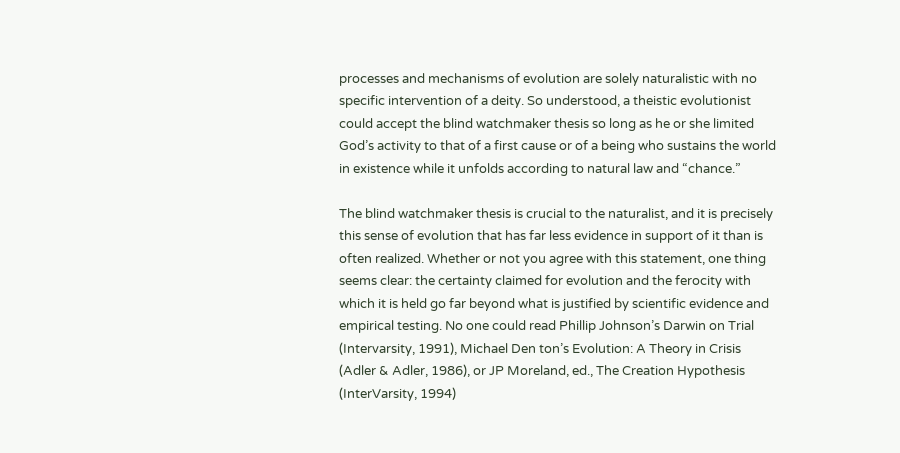processes and mechanisms of evolution are solely naturalistic with no specific intervention of a deity. So understood, a theistic evolutionist could accept the blind watchmaker thesis so long as he or she limited God’s activity to that of a first cause or of a being who sustains the world in existence while it unfolds according to natural law and “chance.”

The blind watchmaker thesis is crucial to the naturalist, and it is precisely this sense of evolution that has far less evidence in support of it than is often realized. Whether or not you agree with this statement, one thing seems clear: the certainty claimed for evolution and the ferocity with which it is held go far beyond what is justified by scientific evidence and empirical testing. No one could read Phillip Johnson’s Darwin on Trial (Intervarsity, 1991), Michael Den ton’s Evolution: A Theory in Crisis (Adler & Adler, 1986), or JP Moreland, ed., The Creation Hypothesis (InterVarsity, 1994)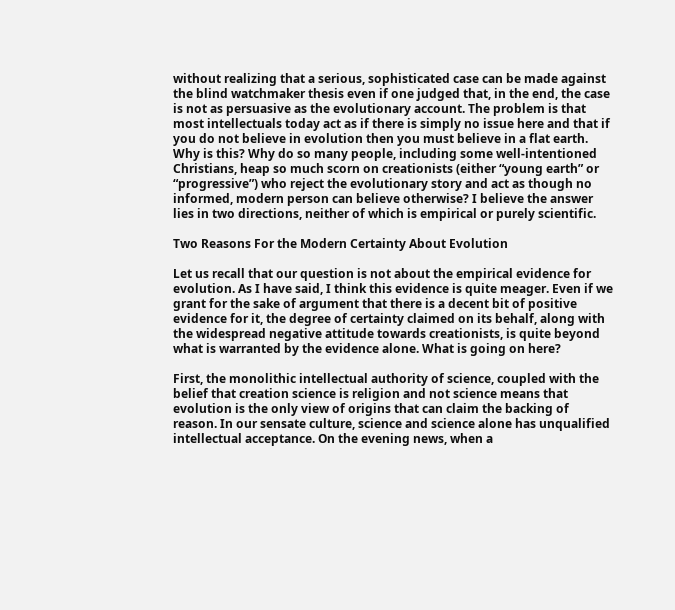without realizing that a serious, sophisticated case can be made against the blind watchmaker thesis even if one judged that, in the end, the case is not as persuasive as the evolutionary account. The problem is that most intellectuals today act as if there is simply no issue here and that if you do not believe in evolution then you must believe in a flat earth. Why is this? Why do so many people, including some well-intentioned Christians, heap so much scorn on creationists (either “young earth” or “progressive”) who reject the evolutionary story and act as though no informed, modern person can believe otherwise? I believe the answer lies in two directions, neither of which is empirical or purely scientific.

Two Reasons For the Modern Certainty About Evolution

Let us recall that our question is not about the empirical evidence for evolution. As I have said, I think this evidence is quite meager. Even if we grant for the sake of argument that there is a decent bit of positive evidence for it, the degree of certainty claimed on its behalf, along with the widespread negative attitude towards creationists, is quite beyond what is warranted by the evidence alone. What is going on here?

First, the monolithic intellectual authority of science, coupled with the belief that creation science is religion and not science means that evolution is the only view of origins that can claim the backing of reason. In our sensate culture, science and science alone has unqualified intellectual acceptance. On the evening news, when a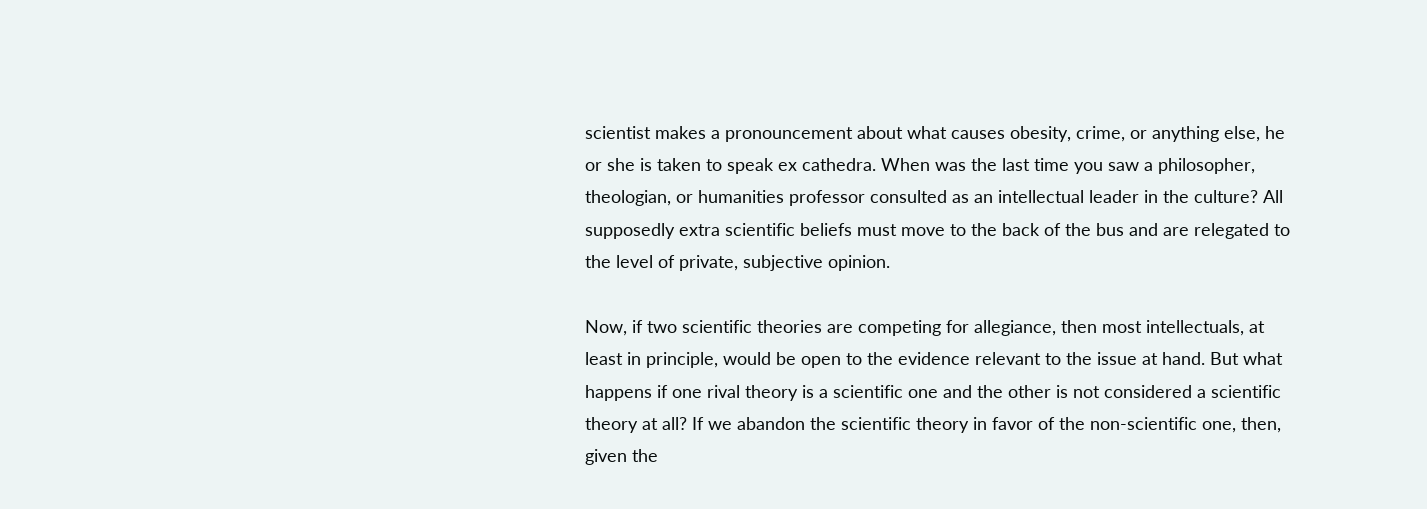scientist makes a pronouncement about what causes obesity, crime, or anything else, he or she is taken to speak ex cathedra. When was the last time you saw a philosopher, theologian, or humanities professor consulted as an intellectual leader in the culture? All supposedly extra scientific beliefs must move to the back of the bus and are relegated to the level of private, subjective opinion.

Now, if two scientific theories are competing for allegiance, then most intellectuals, at least in principle, would be open to the evidence relevant to the issue at hand. But what happens if one rival theory is a scientific one and the other is not considered a scientific theory at all? If we abandon the scientific theory in favor of the non-scientific one, then, given the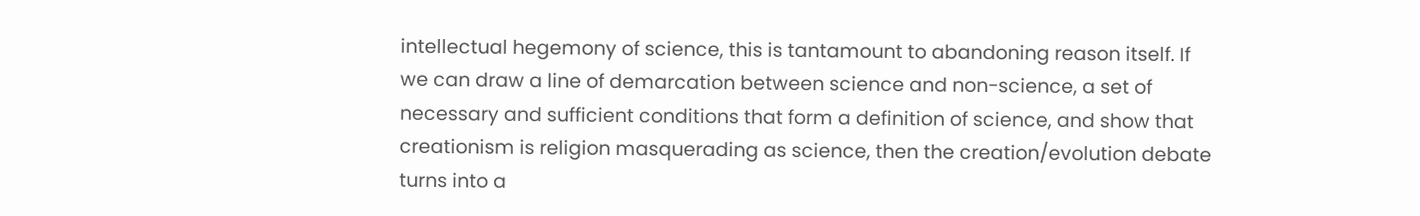intellectual hegemony of science, this is tantamount to abandoning reason itself. If we can draw a line of demarcation between science and non-science, a set of necessary and sufficient conditions that form a definition of science, and show that creationism is religion masquerading as science, then the creation/evolution debate turns into a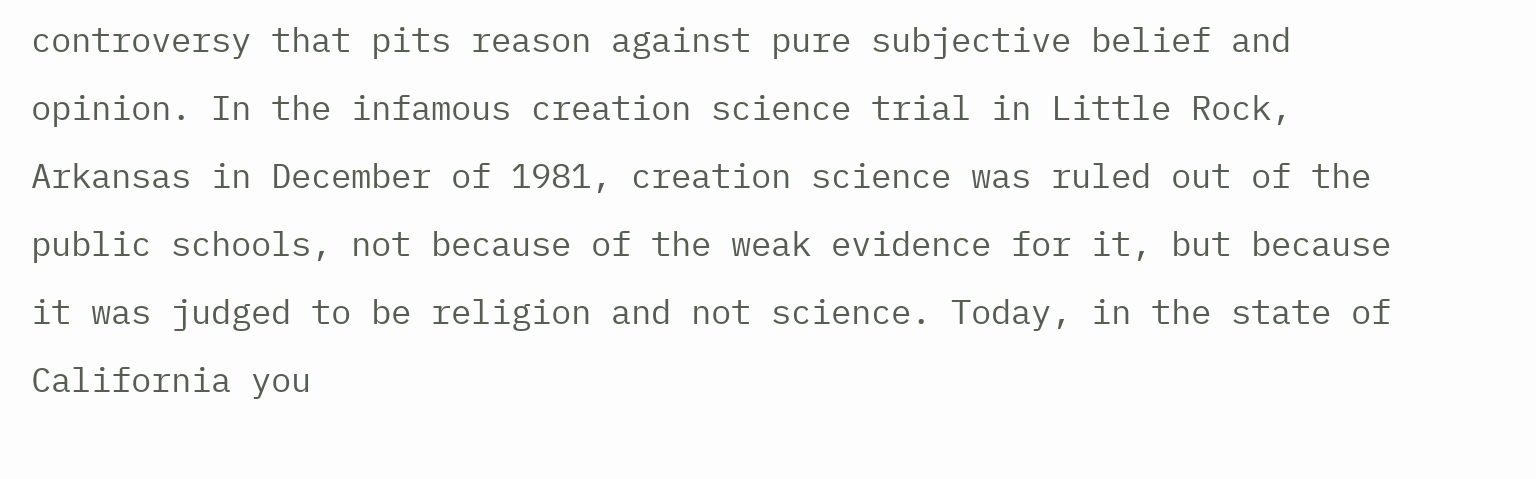controversy that pits reason against pure subjective belief and opinion. In the infamous creation science trial in Little Rock, Arkansas in December of 1981, creation science was ruled out of the public schools, not because of the weak evidence for it, but because it was judged to be religion and not science. Today, in the state of California you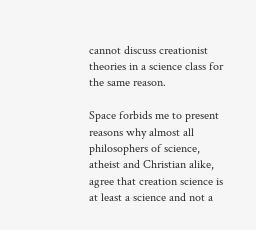cannot discuss creationist theories in a science class for the same reason.

Space forbids me to present reasons why almost all philosophers of science, atheist and Christian alike, agree that creation science is at least a science and not a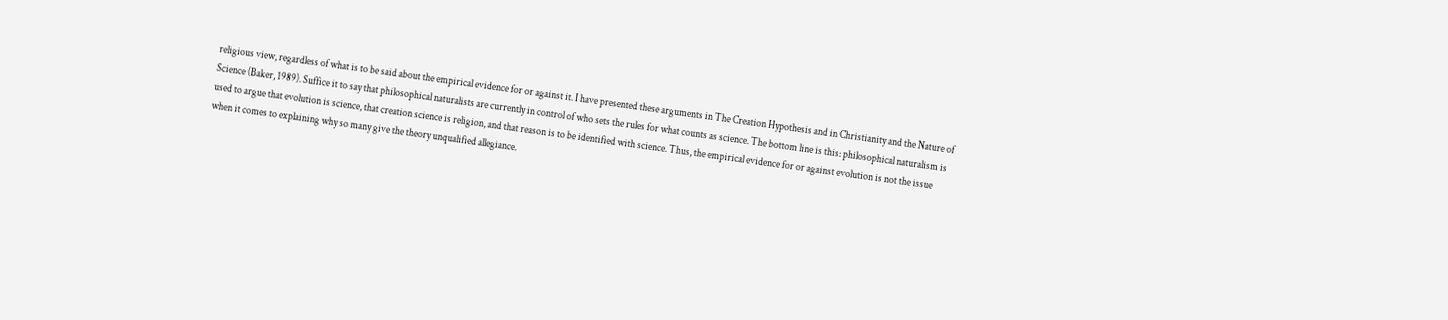religious view, regardless of what is to be said about the empirical evidence for or against it. I have presented these arguments in The Creation Hypothesis and in Christianity and the Nature of Science (Baker, 1989). Suffice it to say that philosophical naturalists are currently in control of who sets the rules for what counts as science. The bottom line is this: philosophical naturalism is used to argue that evolution is science, that creation science is religion, and that reason is to be identified with science. Thus, the empirical evidence for or against evolution is not the issue when it comes to explaining why so many give the theory unqualified allegiance.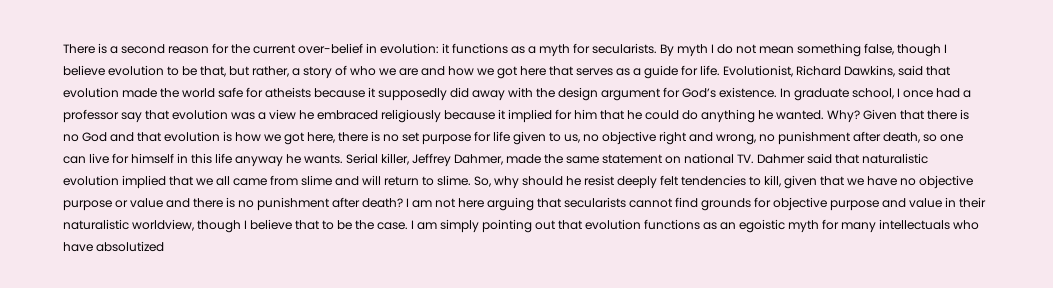There is a second reason for the current over-belief in evolution: it functions as a myth for secularists. By myth I do not mean something false, though I believe evolution to be that, but rather, a story of who we are and how we got here that serves as a guide for life. Evolutionist, Richard Dawkins, said that evolution made the world safe for atheists because it supposedly did away with the design argument for God’s existence. In graduate school, I once had a professor say that evolution was a view he embraced religiously because it implied for him that he could do anything he wanted. Why? Given that there is no God and that evolution is how we got here, there is no set purpose for life given to us, no objective right and wrong, no punishment after death, so one can live for himself in this life anyway he wants. Serial killer, Jeffrey Dahmer, made the same statement on national TV. Dahmer said that naturalistic evolution implied that we all came from slime and will return to slime. So, why should he resist deeply felt tendencies to kill, given that we have no objective purpose or value and there is no punishment after death? I am not here arguing that secularists cannot find grounds for objective purpose and value in their naturalistic worldview, though I believe that to be the case. I am simply pointing out that evolution functions as an egoistic myth for many intellectuals who have absolutized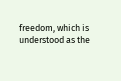freedom, which is understood as the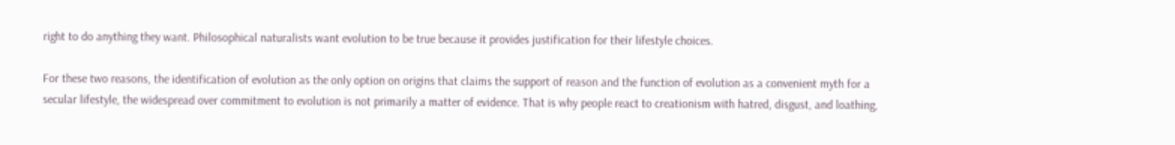right to do anything they want. Philosophical naturalists want evolution to be true because it provides justification for their lifestyle choices.

For these two reasons, the identification of evolution as the only option on origins that claims the support of reason and the function of evolution as a convenient myth for a secular lifestyle, the widespread over commitment to evolution is not primarily a matter of evidence. That is why people react to creationism with hatred, disgust, and loathing,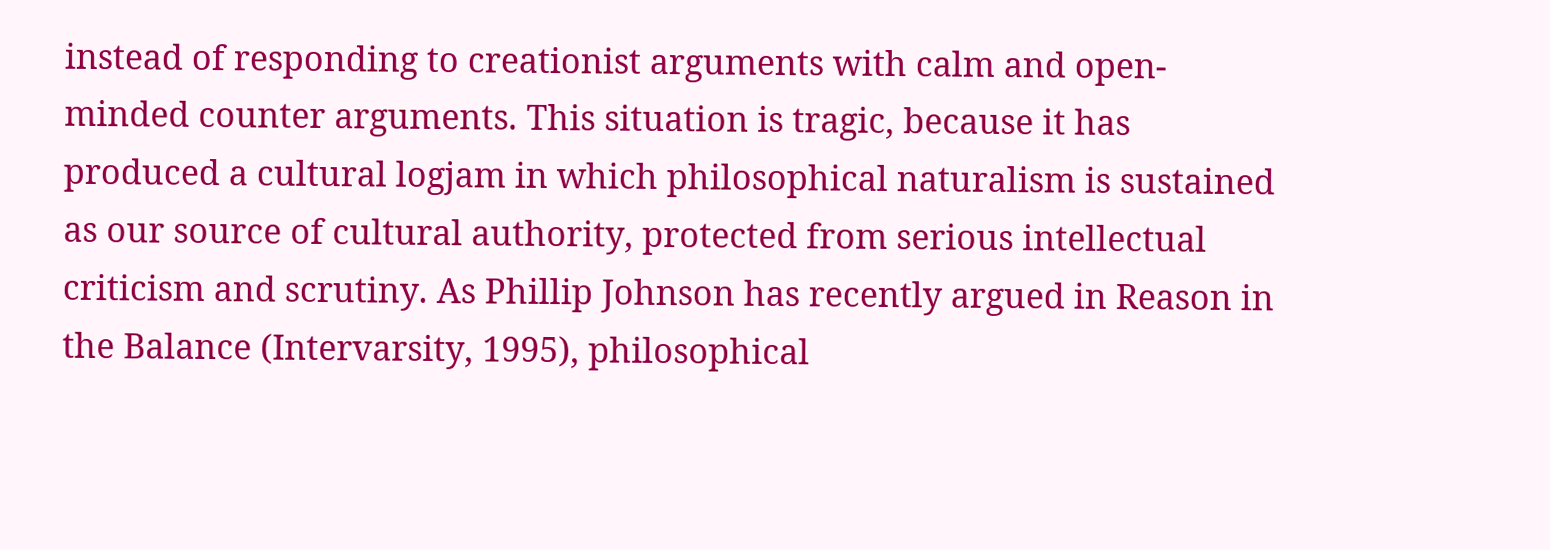instead of responding to creationist arguments with calm and open-minded counter arguments. This situation is tragic, because it has produced a cultural logjam in which philosophical naturalism is sustained as our source of cultural authority, protected from serious intellectual criticism and scrutiny. As Phillip Johnson has recently argued in Reason in the Balance (Intervarsity, 1995), philosophical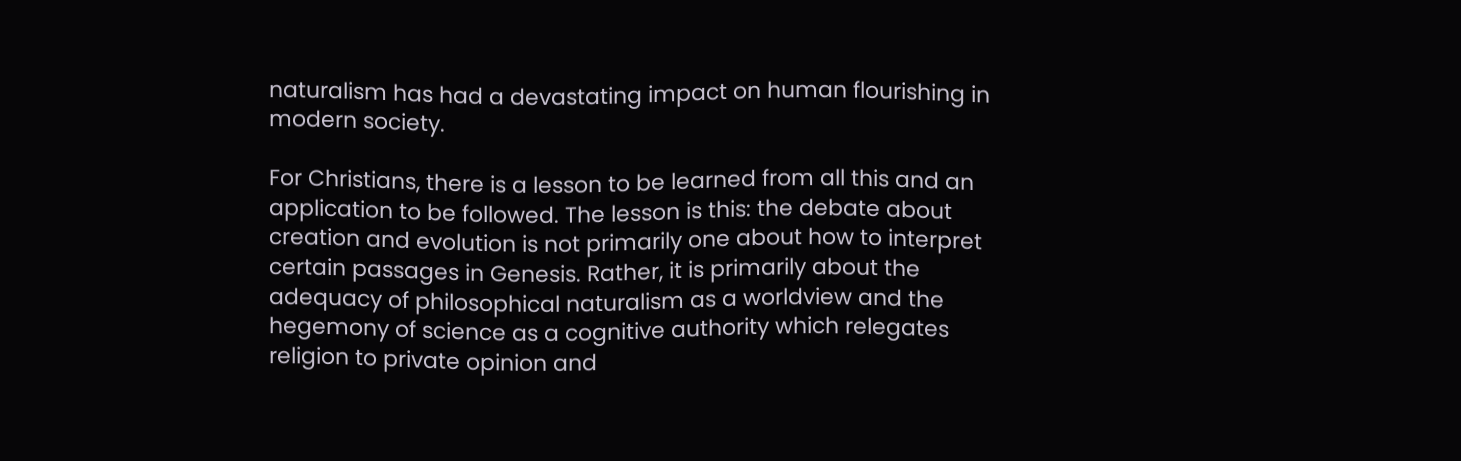naturalism has had a devastating impact on human flourishing in modern society.

For Christians, there is a lesson to be learned from all this and an application to be followed. The lesson is this: the debate about creation and evolution is not primarily one about how to interpret certain passages in Genesis. Rather, it is primarily about the adequacy of philosophical naturalism as a worldview and the hegemony of science as a cognitive authority which relegates religion to private opinion and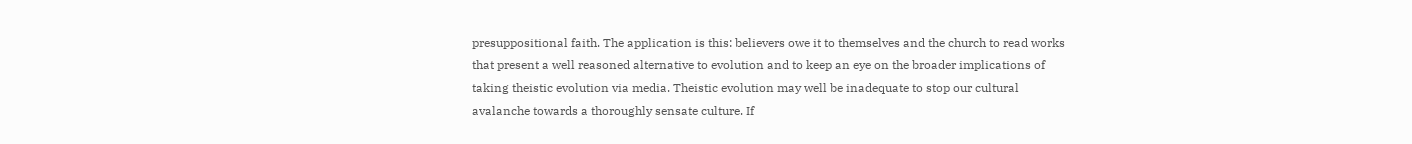presuppositional faith. The application is this: believers owe it to themselves and the church to read works that present a well reasoned alternative to evolution and to keep an eye on the broader implications of taking theistic evolution via media. Theistic evolution may well be inadequate to stop our cultural avalanche towards a thoroughly sensate culture. If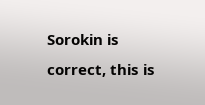Sorokin is correct, this is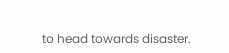to head towards disaster.